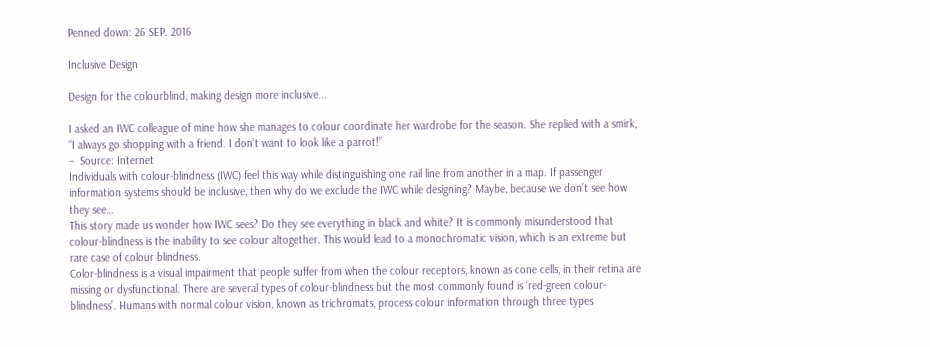Penned down: 26 SEP. 2016

Inclusive Design

Design for the colourblind, making design more inclusive...

I asked an IWC colleague of mine how she manages to colour coordinate her wardrobe for the season. She replied with a smirk, “I always go shopping with a friend. I don’t want to look like a parrot!”
–  Source: Internet
Individuals with colour-blindness (IWC) feel this way while distinguishing one rail line from another in a map. If passenger information systems should be inclusive, then why do we exclude the IWC while designing? Maybe, because we don’t see how they see…
This story made us wonder how IWC sees? Do they see everything in black and white? It is commonly misunderstood that colour-blindness is the inability to see colour altogether. This would lead to a monochromatic vision, which is an extreme but rare case of colour blindness.
Color-blindness is a visual impairment that people suffer from when the colour receptors, known as cone cells, in their retina are missing or dysfunctional. There are several types of colour-blindness but the most commonly found is ‘red-green colour-blindness’. Humans with normal colour vision, known as trichromats, process colour information through three types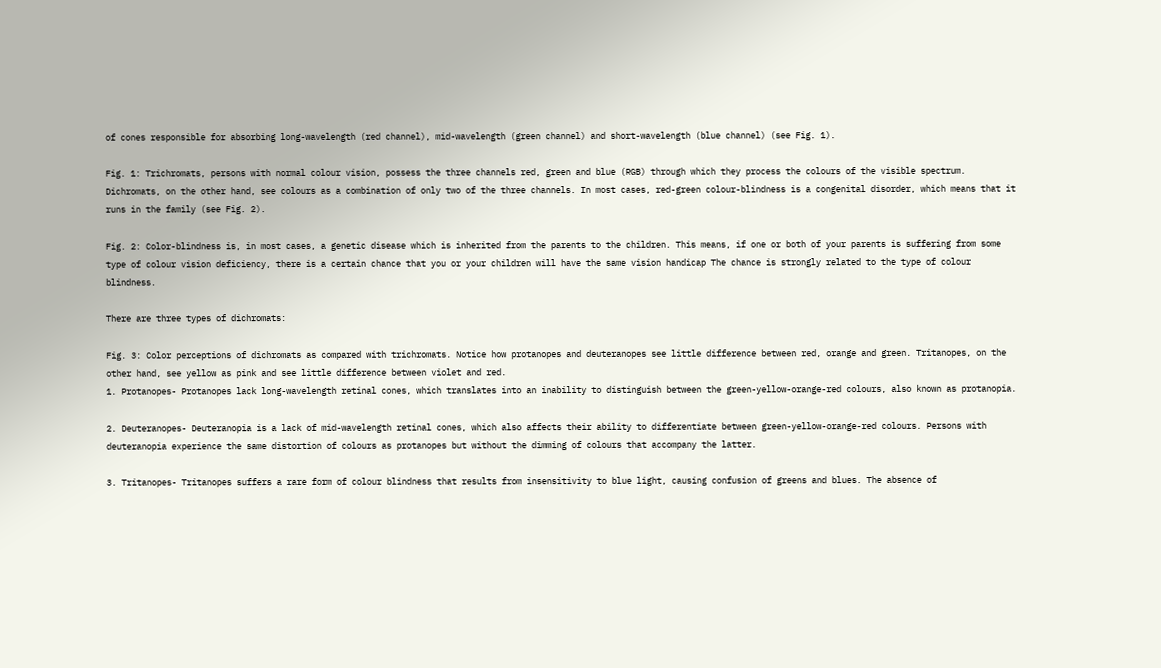of cones responsible for absorbing long-wavelength (red channel), mid-wavelength (green channel) and short-wavelength (blue channel) (see Fig. 1).

Fig. 1: Trichromats, persons with normal colour vision, possess the three channels red, green and blue (RGB) through which they process the colours of the visible spectrum.
Dichromats, on the other hand, see colours as a combination of only two of the three channels. In most cases, red-green colour-blindness is a congenital disorder, which means that it runs in the family (see Fig. 2).

Fig. 2: Color-blindness is, in most cases, a genetic disease which is inherited from the parents to the children. This means, if one or both of your parents is suffering from some type of colour vision deficiency, there is a certain chance that you or your children will have the same vision handicap The chance is strongly related to the type of colour blindness.

There are three types of dichromats:

Fig. 3: Color perceptions of dichromats as compared with trichromats. Notice how protanopes and deuteranopes see little difference between red, orange and green. Tritanopes, on the other hand, see yellow as pink and see little difference between violet and red.
1. Protanopes- Protanopes lack long-wavelength retinal cones, which translates into an inability to distinguish between the green-yellow-orange-red colours, also known as protanopia.

2. Deuteranopes- Deuteranopia is a lack of mid-wavelength retinal cones, which also affects their ability to differentiate between green-yellow-orange-red colours. Persons with deuteranopia experience the same distortion of colours as protanopes but without the dimming of colours that accompany the latter.

3. Tritanopes- Tritanopes suffers a rare form of colour blindness that results from insensitivity to blue light, causing confusion of greens and blues. The absence of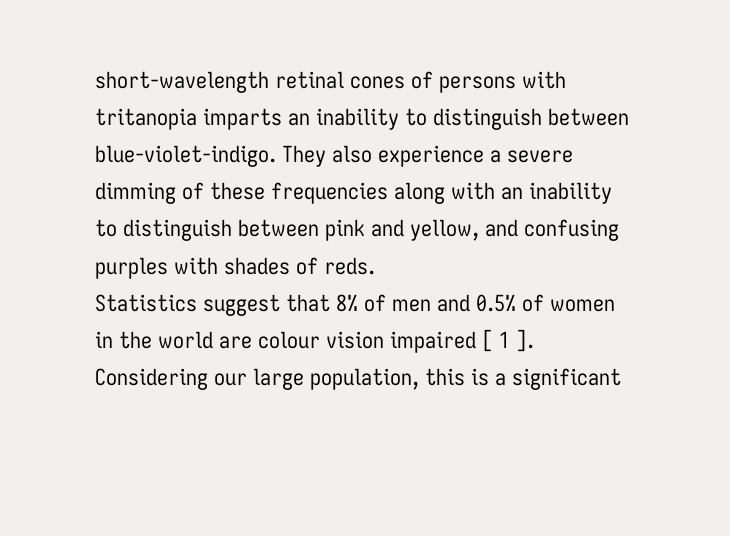short-wavelength retinal cones of persons with tritanopia imparts an inability to distinguish between blue-violet-indigo. They also experience a severe dimming of these frequencies along with an inability to distinguish between pink and yellow, and confusing purples with shades of reds.
Statistics suggest that 8% of men and 0.5% of women in the world are colour vision impaired [ 1 ]. Considering our large population, this is a significant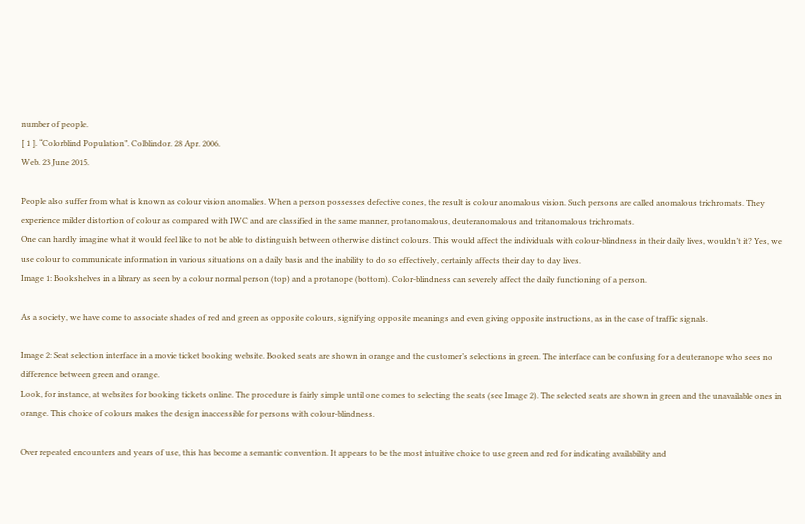number of people.
[ 1 ]. “Colorblind Population”. Colblindor. 28 Apr. 2006.
Web. 23 June 2015.

People also suffer from what is known as colour vision anomalies. When a person possesses defective cones, the result is colour anomalous vision. Such persons are called anomalous trichromats. They experience milder distortion of colour as compared with IWC and are classified in the same manner, protanomalous, deuteranomalous and tritanomalous trichromats.
One can hardly imagine what it would feel like to not be able to distinguish between otherwise distinct colours. This would affect the individuals with colour-blindness in their daily lives, wouldn’t it? Yes, we use colour to communicate information in various situations on a daily basis and the inability to do so effectively, certainly affects their day to day lives.
Image 1: Bookshelves in a library as seen by a colour normal person (top) and a protanope (bottom). Color-blindness can severely affect the daily functioning of a person.

As a society, we have come to associate shades of red and green as opposite colours, signifying opposite meanings and even giving opposite instructions, as in the case of traffic signals.

Image 2: Seat selection interface in a movie ticket booking website. Booked seats are shown in orange and the customer’s selections in green. The interface can be confusing for a deuteranope who sees no difference between green and orange.
Look, for instance, at websites for booking tickets online. The procedure is fairly simple until one comes to selecting the seats (see Image 2). The selected seats are shown in green and the unavailable ones in orange. This choice of colours makes the design inaccessible for persons with colour-blindness.

Over repeated encounters and years of use, this has become a semantic convention. It appears to be the most intuitive choice to use green and red for indicating availability and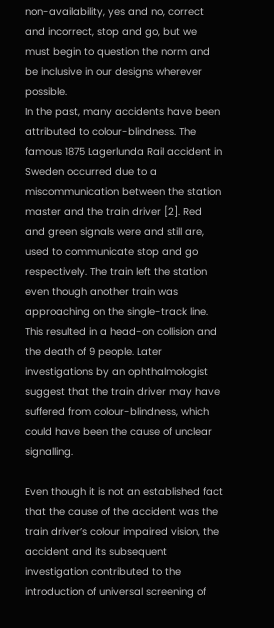non-availability, yes and no, correct and incorrect, stop and go, but we must begin to question the norm and be inclusive in our designs wherever possible.
In the past, many accidents have been attributed to colour-blindness. The famous 1875 Lagerlunda Rail accident in Sweden occurred due to a miscommunication between the station master and the train driver [2]. Red and green signals were and still are, used to communicate stop and go respectively. The train left the station even though another train was approaching on the single-track line. This resulted in a head-on collision and the death of 9 people. Later investigations by an ophthalmologist suggest that the train driver may have suffered from colour-blindness, which could have been the cause of unclear signalling.

Even though it is not an established fact that the cause of the accident was the train driver’s colour impaired vision, the accident and its subsequent investigation contributed to the introduction of universal screening of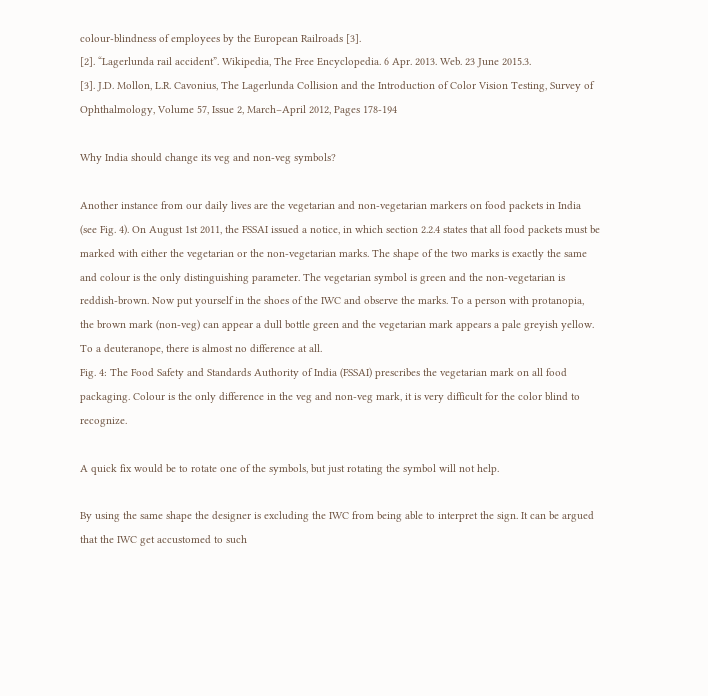colour-blindness of employees by the European Railroads [3].
[2]. “Lagerlunda rail accident”. Wikipedia, The Free Encyclopedia. 6 Apr. 2013. Web. 23 June 2015.3.
[3]. J.D. Mollon, L.R. Cavonius, The Lagerlunda Collision and the Introduction of Color Vision Testing, Survey of Ophthalmology, Volume 57, Issue 2, March–April 2012, Pages 178-194

Why India should change its veg and non-veg symbols?

Another instance from our daily lives are the vegetarian and non-vegetarian markers on food packets in India (see Fig. 4). On August 1st 2011, the FSSAI issued a notice, in which section 2.2.4 states that all food packets must be marked with either the vegetarian or the non-vegetarian marks. The shape of the two marks is exactly the same and colour is the only distinguishing parameter. The vegetarian symbol is green and the non-vegetarian is reddish-brown. Now put yourself in the shoes of the IWC and observe the marks. To a person with protanopia, the brown mark (non-veg) can appear a dull bottle green and the vegetarian mark appears a pale greyish yellow. To a deuteranope, there is almost no difference at all.
Fig. 4: The Food Safety and Standards Authority of India (FSSAI) prescribes the vegetarian mark on all food packaging. Colour is the only difference in the veg and non-veg mark, it is very difficult for the color blind to recognize.

A quick fix would be to rotate one of the symbols, but just rotating the symbol will not help.

By using the same shape the designer is excluding the IWC from being able to interpret the sign. It can be argued that the IWC get accustomed to such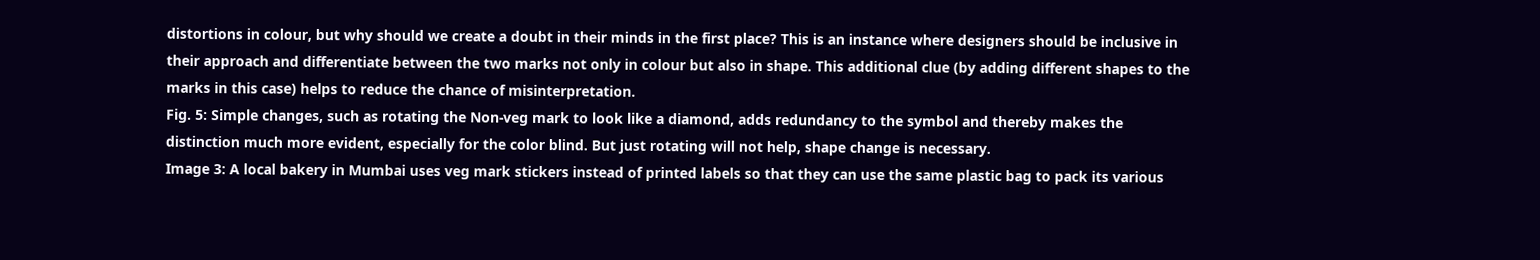distortions in colour, but why should we create a doubt in their minds in the first place? This is an instance where designers should be inclusive in their approach and differentiate between the two marks not only in colour but also in shape. This additional clue (by adding different shapes to the marks in this case) helps to reduce the chance of misinterpretation.
Fig. 5: Simple changes, such as rotating the Non-veg mark to look like a diamond, adds redundancy to the symbol and thereby makes the distinction much more evident, especially for the color blind. But just rotating will not help, shape change is necessary.
Image 3: A local bakery in Mumbai uses veg mark stickers instead of printed labels so that they can use the same plastic bag to pack its various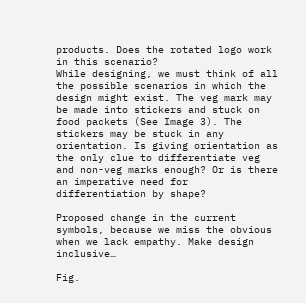products. Does the rotated logo work in this scenario?
While designing, we must think of all the possible scenarios in which the design might exist. The veg mark may be made into stickers and stuck on food packets (See Image 3). The stickers may be stuck in any orientation. Is giving orientation as the only clue to differentiate veg and non-veg marks enough? Or is there an imperative need for differentiation by shape?

Proposed change in the current symbols, because we miss the obvious when we lack empathy. Make design inclusive…

Fig.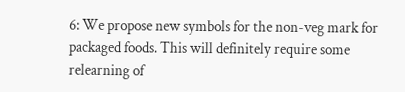6: We propose new symbols for the non-veg mark for packaged foods. This will definitely require some relearning of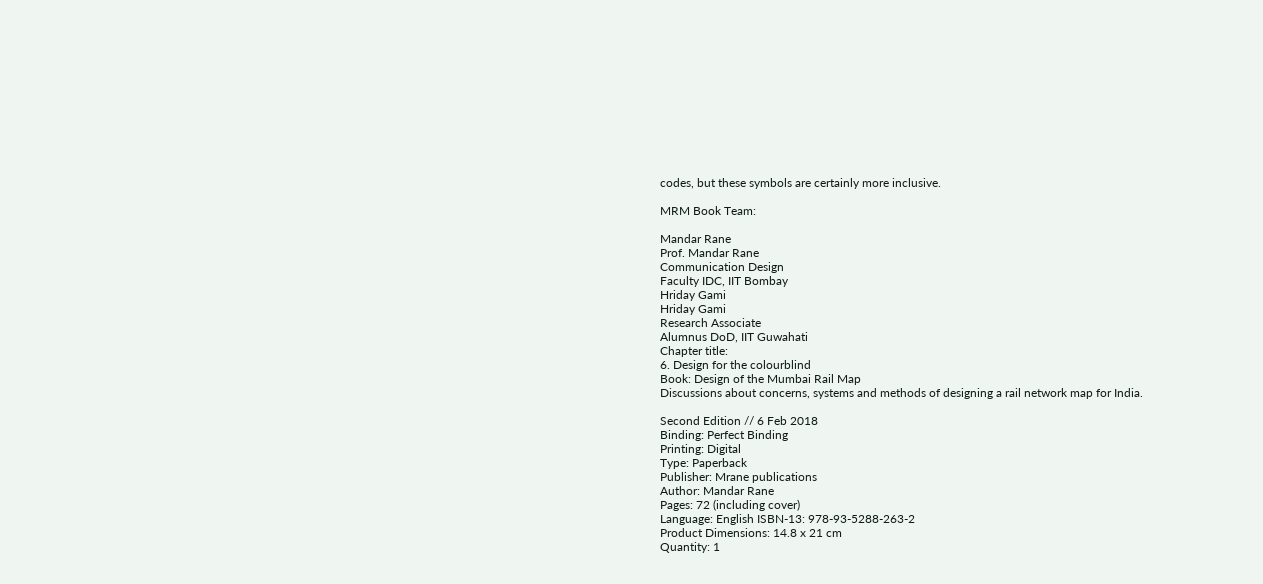codes, but these symbols are certainly more inclusive.

MRM Book Team:

Mandar Rane
Prof. Mandar Rane
Communication Design
Faculty IDC, IIT Bombay
Hriday Gami
Hriday Gami
Research Associate
Alumnus DoD, IIT Guwahati
Chapter title:
6. Design for the colourblind
Book: Design of the Mumbai Rail Map
Discussions about concerns, systems and methods of designing a rail network map for India.

Second Edition // 6 Feb 2018
Binding: Perfect Binding
Printing: Digital
Type: Paperback
Publisher: Mrane publications
Author: Mandar Rane
Pages: 72 (including cover)
Language: English ISBN-13: 978-93-5288-263-2
Product Dimensions: 14.8 x 21 cm
Quantity: 1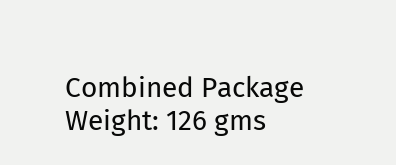Combined Package Weight: 126 gms